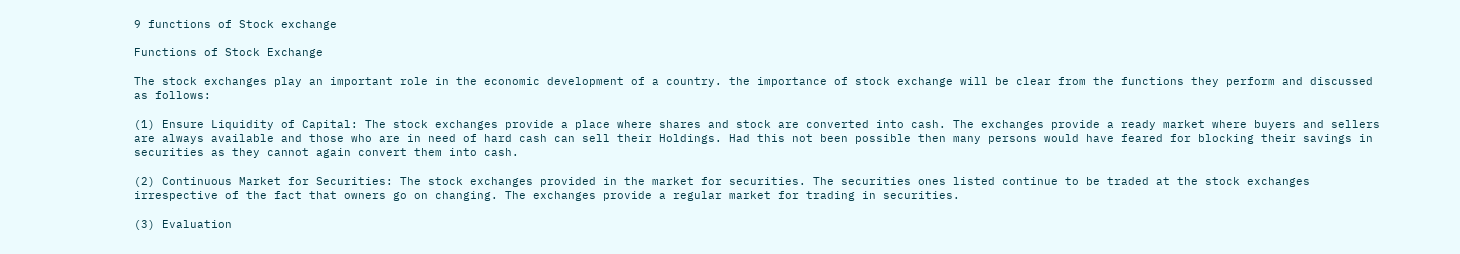9 functions of Stock exchange

Functions of Stock Exchange

The stock exchanges play an important role in the economic development of a country. the importance of stock exchange will be clear from the functions they perform and discussed as follows:

(1) Ensure Liquidity of Capital: The stock exchanges provide a place where shares and stock are converted into cash. The exchanges provide a ready market where buyers and sellers are always available and those who are in need of hard cash can sell their Holdings. Had this not been possible then many persons would have feared for blocking their savings in securities as they cannot again convert them into cash.

(2) Continuous Market for Securities: The stock exchanges provided in the market for securities. The securities ones listed continue to be traded at the stock exchanges irrespective of the fact that owners go on changing. The exchanges provide a regular market for trading in securities.

(3) Evaluation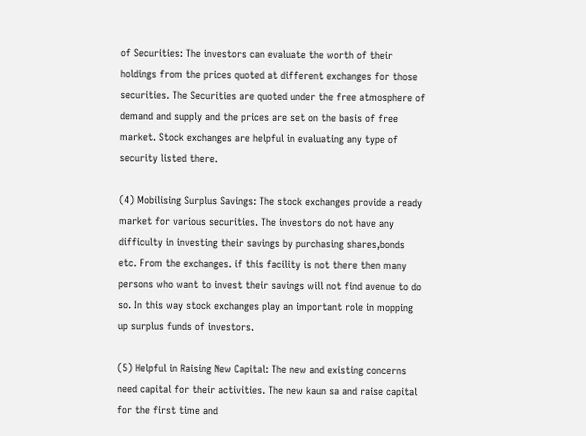of Securities: The investors can evaluate the worth of their holdings from the prices quoted at different exchanges for those securities. The Securities are quoted under the free atmosphere of demand and supply and the prices are set on the basis of free market. Stock exchanges are helpful in evaluating any type of security listed there.

(4) Mobilising Surplus Savings: The stock exchanges provide a ready market for various securities. The investors do not have any difficulty in investing their savings by purchasing shares,bonds etc. From the exchanges. if this facility is not there then many persons who want to invest their savings will not find avenue to do so. In this way stock exchanges play an important role in mopping up surplus funds of investors.

(5) Helpful in Raising New Capital: The new and existing concerns need capital for their activities. The new kaun sa and raise capital for the first time and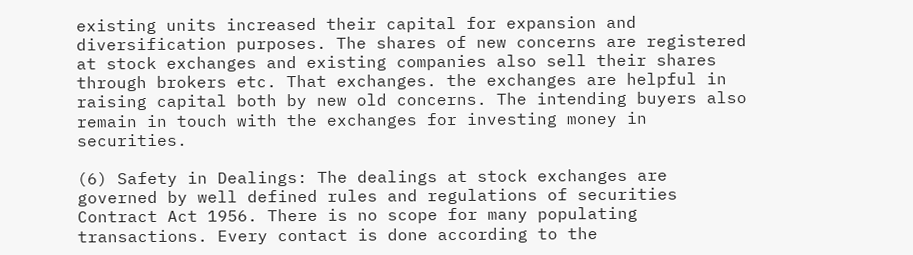existing units increased their capital for expansion and diversification purposes. The shares of new concerns are registered at stock exchanges and existing companies also sell their shares through brokers etc. That exchanges. the exchanges are helpful in raising capital both by new old concerns. The intending buyers also remain in touch with the exchanges for investing money in securities.

(6) Safety in Dealings: The dealings at stock exchanges are governed by well defined rules and regulations of securities Contract Act 1956. There is no scope for many populating transactions. Every contact is done according to the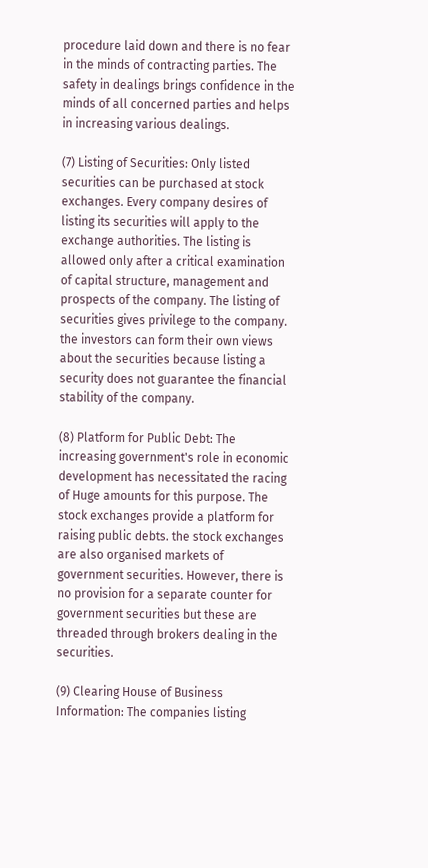procedure laid down and there is no fear in the minds of contracting parties. The safety in dealings brings confidence in the minds of all concerned parties and helps in increasing various dealings.

(7) Listing of Securities: Only listed securities can be purchased at stock exchanges. Every company desires of listing its securities will apply to the exchange authorities. The listing is allowed only after a critical examination of capital structure, management and prospects of the company. The listing of securities gives privilege to the company. the investors can form their own views about the securities because listing a security does not guarantee the financial stability of the company.

(8) Platform for Public Debt: The increasing government's role in economic development has necessitated the racing of Huge amounts for this purpose. The stock exchanges provide a platform for raising public debts. the stock exchanges are also organised markets of government securities. However, there is no provision for a separate counter for government securities but these are threaded through brokers dealing in the securities.

(9) Clearing House of Business Information: The companies listing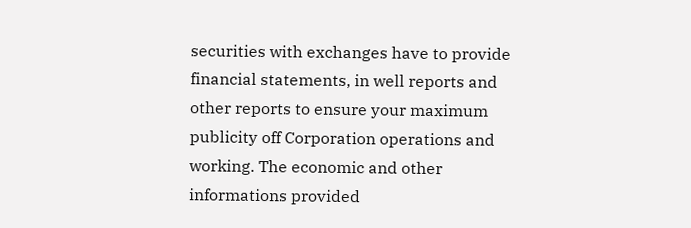securities with exchanges have to provide financial statements, in well reports and other reports to ensure your maximum publicity off Corporation operations and working. The economic and other informations provided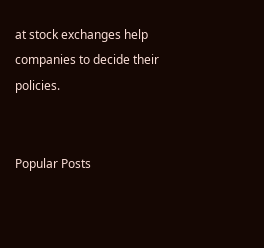at stock exchanges help companies to decide their policies.


Popular Posts